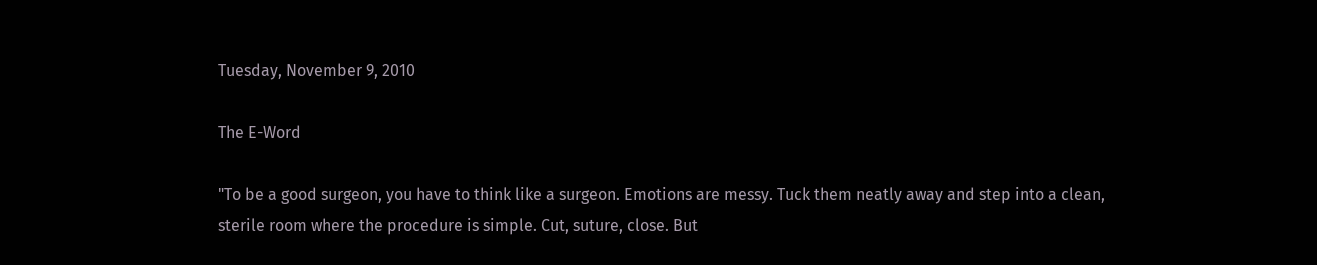Tuesday, November 9, 2010

The E-Word

"To be a good surgeon, you have to think like a surgeon. Emotions are messy. Tuck them neatly away and step into a clean, sterile room where the procedure is simple. Cut, suture, close. But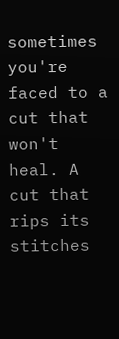sometimes you're faced to a cut that won't heal. A cut that rips its stitches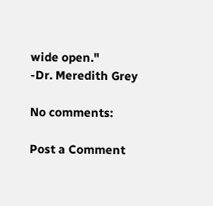wide open."
-Dr. Meredith Grey

No comments:

Post a Comment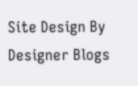Site Design By Designer Blogs